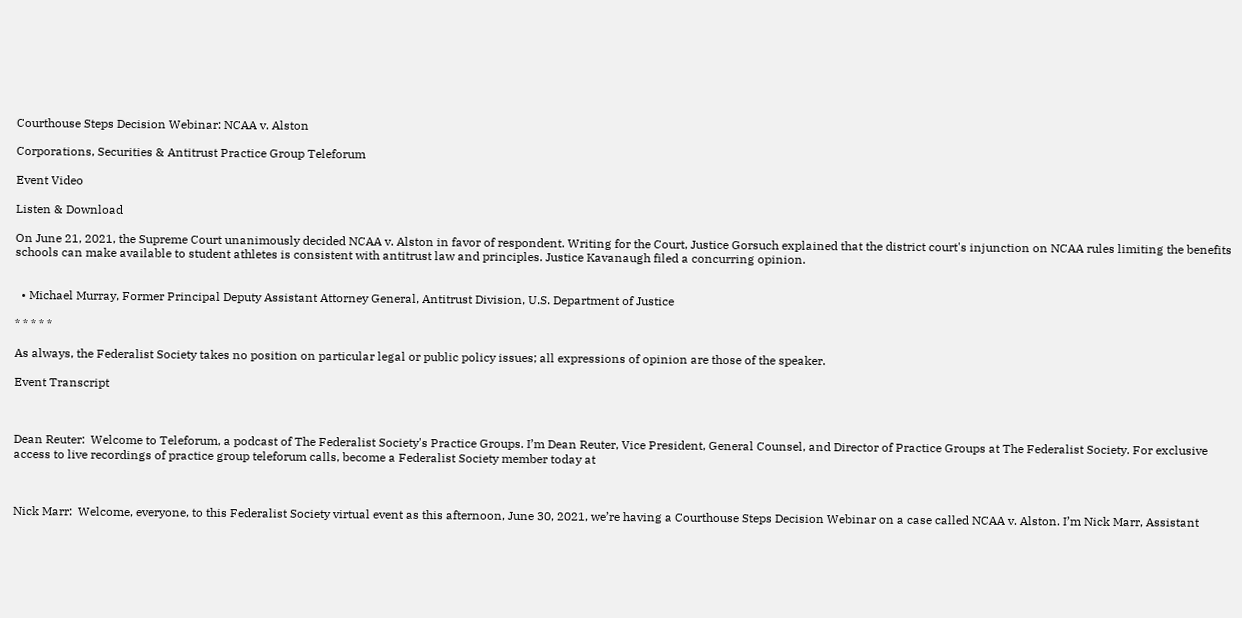Courthouse Steps Decision Webinar: NCAA v. Alston

Corporations, Securities & Antitrust Practice Group Teleforum

Event Video

Listen & Download

On June 21, 2021, the Supreme Court unanimously decided NCAA v. Alston in favor of respondent. Writing for the Court, Justice Gorsuch explained that the district court's injunction on NCAA rules limiting the benefits schools can make available to student athletes is consistent with antitrust law and principles. Justice Kavanaugh filed a concurring opinion.


  • Michael Murray, Former Principal Deputy Assistant Attorney General, Antitrust Division, U.S. Department of Justice

* * * * *

As always, the Federalist Society takes no position on particular legal or public policy issues; all expressions of opinion are those of the speaker.

Event Transcript



Dean Reuter:  Welcome to Teleforum, a podcast of The Federalist Society's Practice Groups. I’m Dean Reuter, Vice President, General Counsel, and Director of Practice Groups at The Federalist Society. For exclusive access to live recordings of practice group teleforum calls, become a Federalist Society member today at



Nick Marr:  Welcome, everyone, to this Federalist Society virtual event as this afternoon, June 30, 2021, we’re having a Courthouse Steps Decision Webinar on a case called NCAA v. Alston. I’m Nick Marr, Assistant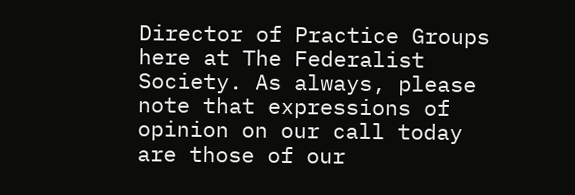Director of Practice Groups here at The Federalist Society. As always, please note that expressions of opinion on our call today are those of our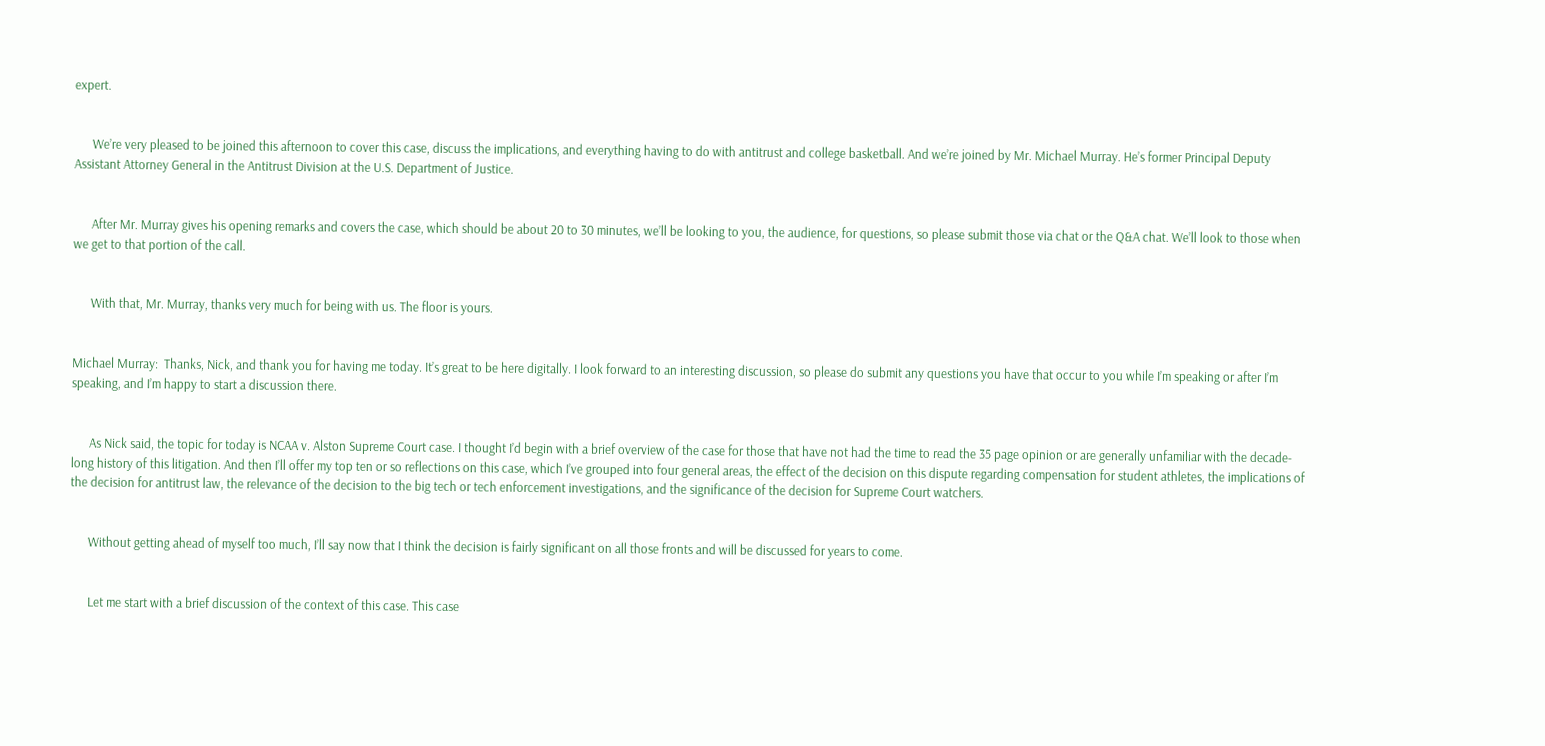expert.


      We’re very pleased to be joined this afternoon to cover this case, discuss the implications, and everything having to do with antitrust and college basketball. And we’re joined by Mr. Michael Murray. He’s former Principal Deputy Assistant Attorney General in the Antitrust Division at the U.S. Department of Justice.


      After Mr. Murray gives his opening remarks and covers the case, which should be about 20 to 30 minutes, we’ll be looking to you, the audience, for questions, so please submit those via chat or the Q&A chat. We’ll look to those when we get to that portion of the call.


      With that, Mr. Murray, thanks very much for being with us. The floor is yours.


Michael Murray:  Thanks, Nick, and thank you for having me today. It’s great to be here digitally. I look forward to an interesting discussion, so please do submit any questions you have that occur to you while I’m speaking or after I’m speaking, and I’m happy to start a discussion there.


      As Nick said, the topic for today is NCAA v. Alston Supreme Court case. I thought I’d begin with a brief overview of the case for those that have not had the time to read the 35 page opinion or are generally unfamiliar with the decade-long history of this litigation. And then I’ll offer my top ten or so reflections on this case, which I’ve grouped into four general areas, the effect of the decision on this dispute regarding compensation for student athletes, the implications of the decision for antitrust law, the relevance of the decision to the big tech or tech enforcement investigations, and the significance of the decision for Supreme Court watchers.


      Without getting ahead of myself too much, I’ll say now that I think the decision is fairly significant on all those fronts and will be discussed for years to come.


      Let me start with a brief discussion of the context of this case. This case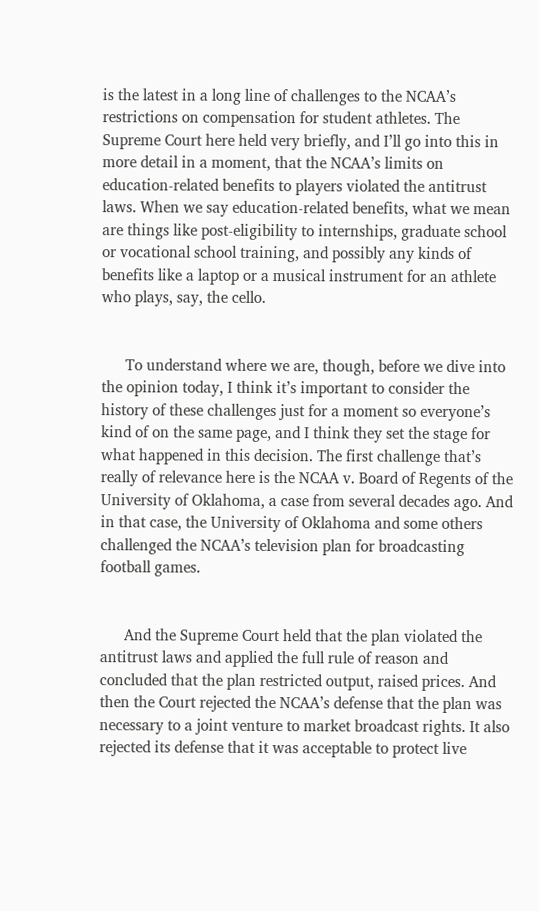is the latest in a long line of challenges to the NCAA’s restrictions on compensation for student athletes. The Supreme Court here held very briefly, and I’ll go into this in more detail in a moment, that the NCAA’s limits on education-related benefits to players violated the antitrust laws. When we say education-related benefits, what we mean are things like post-eligibility to internships, graduate school or vocational school training, and possibly any kinds of benefits like a laptop or a musical instrument for an athlete who plays, say, the cello.


      To understand where we are, though, before we dive into the opinion today, I think it’s important to consider the history of these challenges just for a moment so everyone’s kind of on the same page, and I think they set the stage for what happened in this decision. The first challenge that’s really of relevance here is the NCAA v. Board of Regents of the University of Oklahoma, a case from several decades ago. And in that case, the University of Oklahoma and some others challenged the NCAA’s television plan for broadcasting football games.


      And the Supreme Court held that the plan violated the antitrust laws and applied the full rule of reason and concluded that the plan restricted output, raised prices. And then the Court rejected the NCAA’s defense that the plan was necessary to a joint venture to market broadcast rights. It also rejected its defense that it was acceptable to protect live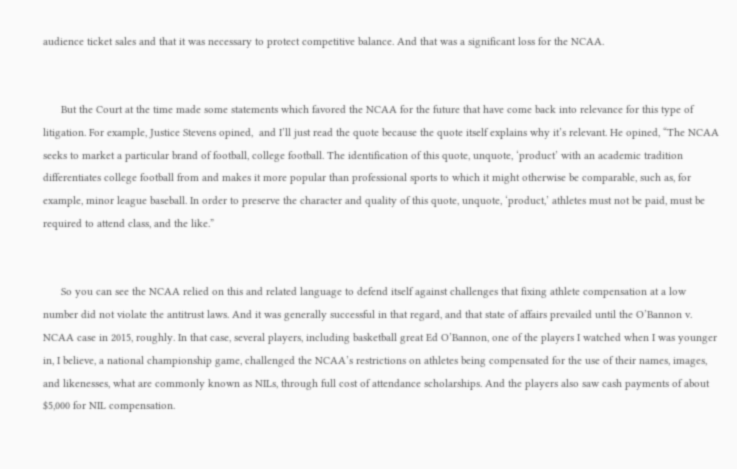audience ticket sales and that it was necessary to protect competitive balance. And that was a significant loss for the NCAA.


      But the Court at the time made some statements which favored the NCAA for the future that have come back into relevance for this type of litigation. For example, Justice Stevens opined,  and I’ll just read the quote because the quote itself explains why it’s relevant. He opined, “The NCAA seeks to market a particular brand of football, college football. The identification of this quote, unquote, ‘product’ with an academic tradition differentiates college football from and makes it more popular than professional sports to which it might otherwise be comparable, such as, for example, minor league baseball. In order to preserve the character and quality of this quote, unquote, ‘product,’ athletes must not be paid, must be required to attend class, and the like.”


      So you can see the NCAA relied on this and related language to defend itself against challenges that fixing athlete compensation at a low number did not violate the antitrust laws. And it was generally successful in that regard, and that state of affairs prevailed until the O’Bannon v. NCAA case in 2015, roughly. In that case, several players, including basketball great Ed O’Bannon, one of the players I watched when I was younger in, I believe, a national championship game, challenged the NCAA’s restrictions on athletes being compensated for the use of their names, images, and likenesses, what are commonly known as NILs, through full cost of attendance scholarships. And the players also saw cash payments of about $5,000 for NIL compensation.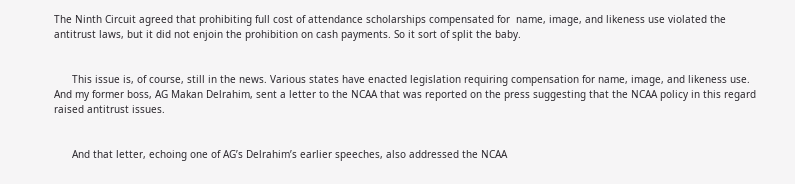The Ninth Circuit agreed that prohibiting full cost of attendance scholarships compensated for  name, image, and likeness use violated the antitrust laws, but it did not enjoin the prohibition on cash payments. So it sort of split the baby.


      This issue is, of course, still in the news. Various states have enacted legislation requiring compensation for name, image, and likeness use. And my former boss, AG Makan Delrahim, sent a letter to the NCAA that was reported on the press suggesting that the NCAA policy in this regard raised antitrust issues.


      And that letter, echoing one of AG’s Delrahim’s earlier speeches, also addressed the NCAA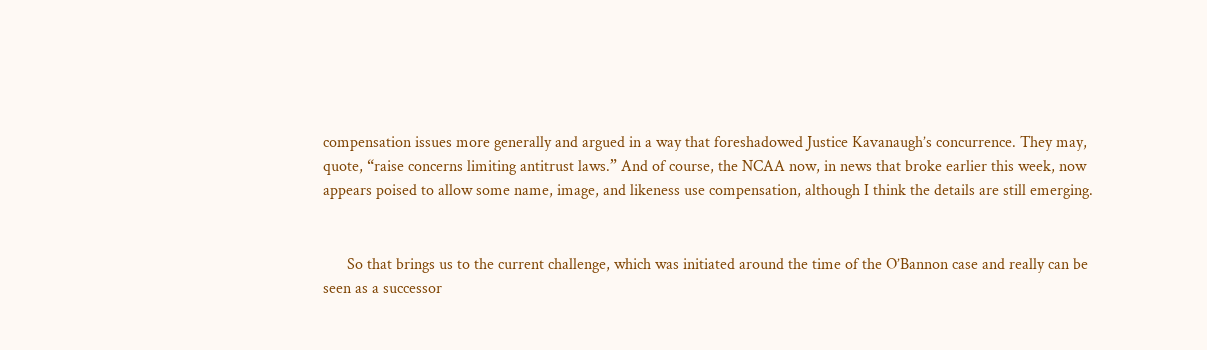compensation issues more generally and argued in a way that foreshadowed Justice Kavanaugh’s concurrence. They may, quote, “raise concerns limiting antitrust laws.” And of course, the NCAA now, in news that broke earlier this week, now appears poised to allow some name, image, and likeness use compensation, although I think the details are still emerging.


      So that brings us to the current challenge, which was initiated around the time of the O’Bannon case and really can be seen as a successor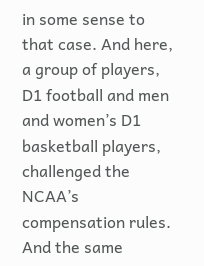in some sense to that case. And here, a group of players, D1 football and men and women’s D1 basketball players, challenged the NCAA’s compensation rules. And the same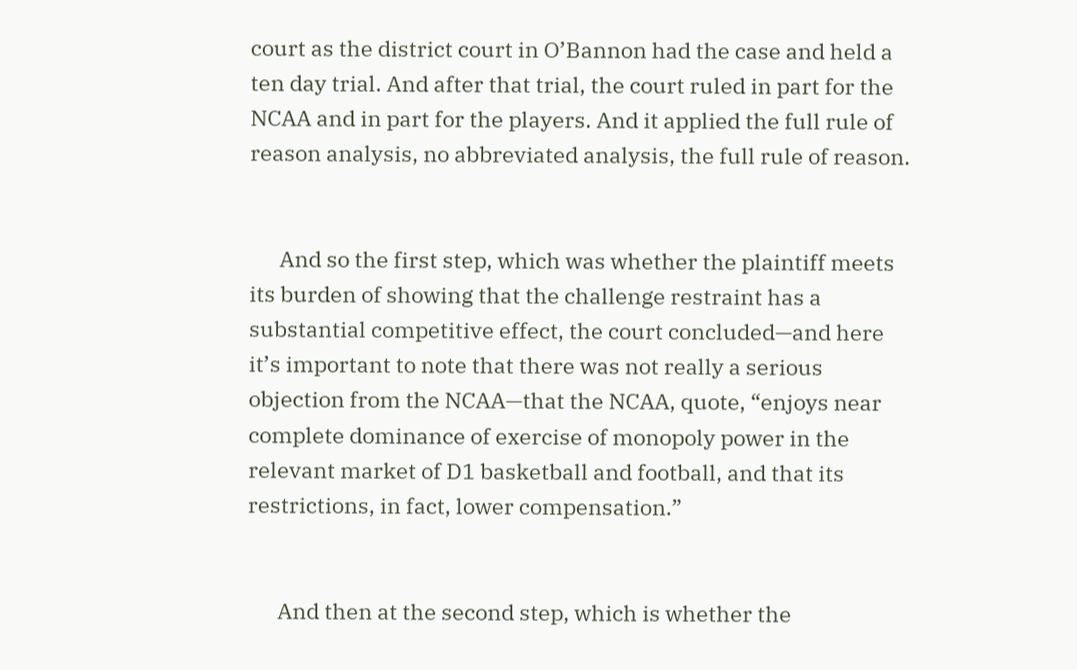court as the district court in O’Bannon had the case and held a ten day trial. And after that trial, the court ruled in part for the NCAA and in part for the players. And it applied the full rule of reason analysis, no abbreviated analysis, the full rule of reason.


      And so the first step, which was whether the plaintiff meets its burden of showing that the challenge restraint has a substantial competitive effect, the court concluded—and here it’s important to note that there was not really a serious objection from the NCAA—that the NCAA, quote, “enjoys near complete dominance of exercise of monopoly power in the relevant market of D1 basketball and football, and that its restrictions, in fact, lower compensation.”


      And then at the second step, which is whether the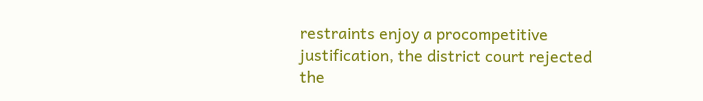restraints enjoy a procompetitive justification, the district court rejected the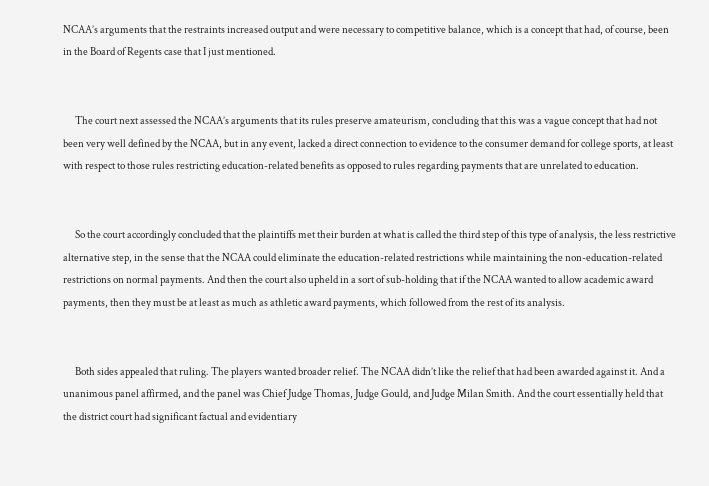NCAA’s arguments that the restraints increased output and were necessary to competitive balance, which is a concept that had, of course, been in the Board of Regents case that I just mentioned.


      The court next assessed the NCAA’s arguments that its rules preserve amateurism, concluding that this was a vague concept that had not been very well defined by the NCAA, but in any event, lacked a direct connection to evidence to the consumer demand for college sports, at least with respect to those rules restricting education-related benefits as opposed to rules regarding payments that are unrelated to education.


      So the court accordingly concluded that the plaintiffs met their burden at what is called the third step of this type of analysis, the less restrictive alternative step, in the sense that the NCAA could eliminate the education-related restrictions while maintaining the non-education-related restrictions on normal payments. And then the court also upheld in a sort of sub-holding that if the NCAA wanted to allow academic award payments, then they must be at least as much as athletic award payments, which followed from the rest of its analysis.


      Both sides appealed that ruling. The players wanted broader relief. The NCAA didn’t like the relief that had been awarded against it. And a unanimous panel affirmed, and the panel was Chief Judge Thomas, Judge Gould, and Judge Milan Smith. And the court essentially held that the district court had significant factual and evidentiary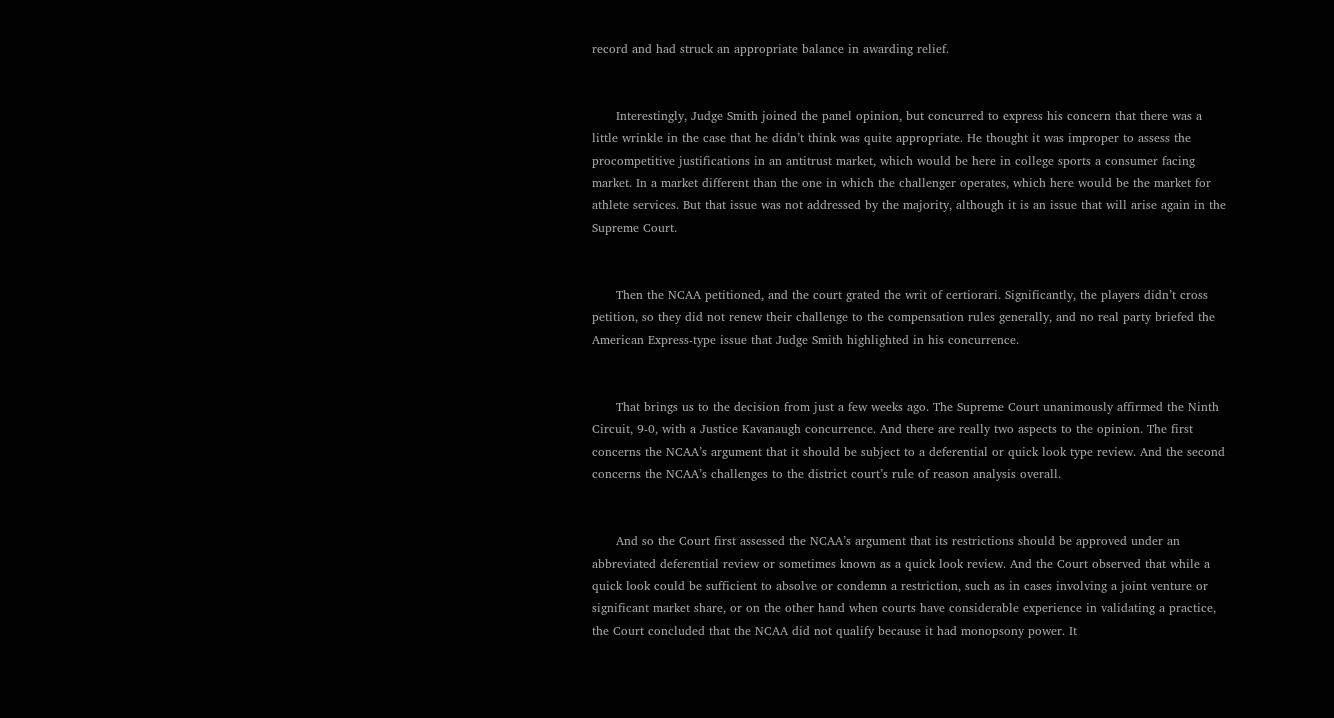record and had struck an appropriate balance in awarding relief.


      Interestingly, Judge Smith joined the panel opinion, but concurred to express his concern that there was a little wrinkle in the case that he didn’t think was quite appropriate. He thought it was improper to assess the procompetitive justifications in an antitrust market, which would be here in college sports a consumer facing market. In a market different than the one in which the challenger operates, which here would be the market for athlete services. But that issue was not addressed by the majority, although it is an issue that will arise again in the Supreme Court.


      Then the NCAA petitioned, and the court grated the writ of certiorari. Significantly, the players didn’t cross petition, so they did not renew their challenge to the compensation rules generally, and no real party briefed the American Express-type issue that Judge Smith highlighted in his concurrence.


      That brings us to the decision from just a few weeks ago. The Supreme Court unanimously affirmed the Ninth Circuit, 9-0, with a Justice Kavanaugh concurrence. And there are really two aspects to the opinion. The first concerns the NCAA’s argument that it should be subject to a deferential or quick look type review. And the second concerns the NCAA’s challenges to the district court’s rule of reason analysis overall.


      And so the Court first assessed the NCAA’s argument that its restrictions should be approved under an abbreviated deferential review or sometimes known as a quick look review. And the Court observed that while a quick look could be sufficient to absolve or condemn a restriction, such as in cases involving a joint venture or significant market share, or on the other hand when courts have considerable experience in validating a practice, the Court concluded that the NCAA did not qualify because it had monopsony power. It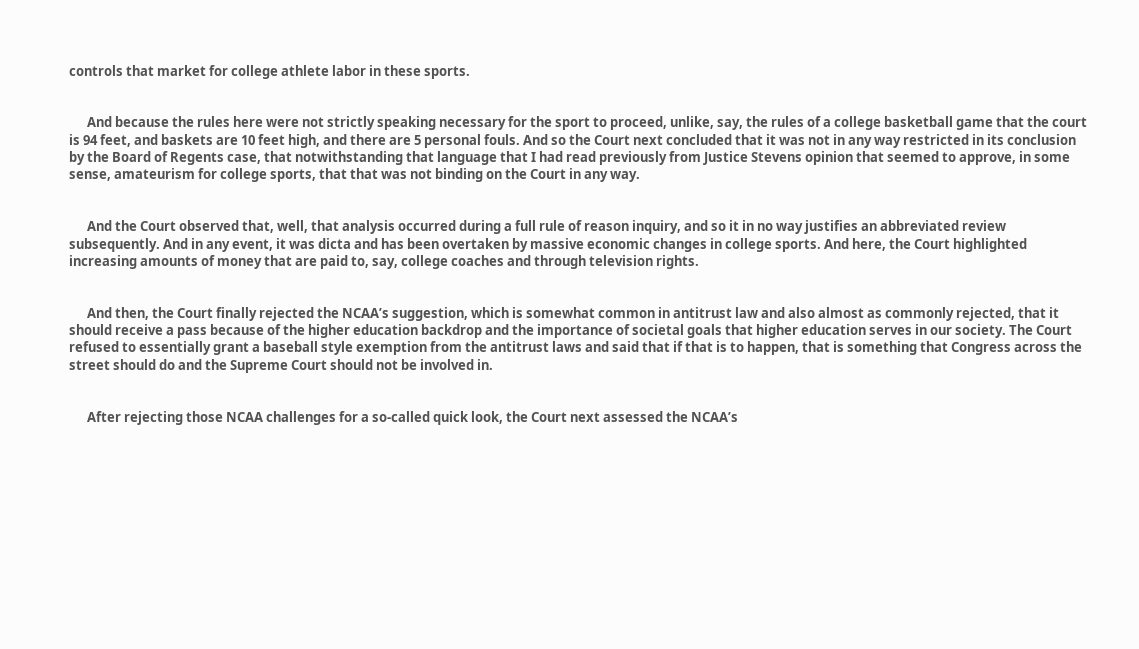controls that market for college athlete labor in these sports.


      And because the rules here were not strictly speaking necessary for the sport to proceed, unlike, say, the rules of a college basketball game that the court is 94 feet, and baskets are 10 feet high, and there are 5 personal fouls. And so the Court next concluded that it was not in any way restricted in its conclusion by the Board of Regents case, that notwithstanding that language that I had read previously from Justice Stevens opinion that seemed to approve, in some sense, amateurism for college sports, that that was not binding on the Court in any way.


      And the Court observed that, well, that analysis occurred during a full rule of reason inquiry, and so it in no way justifies an abbreviated review subsequently. And in any event, it was dicta and has been overtaken by massive economic changes in college sports. And here, the Court highlighted increasing amounts of money that are paid to, say, college coaches and through television rights.


      And then, the Court finally rejected the NCAA’s suggestion, which is somewhat common in antitrust law and also almost as commonly rejected, that it should receive a pass because of the higher education backdrop and the importance of societal goals that higher education serves in our society. The Court refused to essentially grant a baseball style exemption from the antitrust laws and said that if that is to happen, that is something that Congress across the street should do and the Supreme Court should not be involved in.


      After rejecting those NCAA challenges for a so-called quick look, the Court next assessed the NCAA’s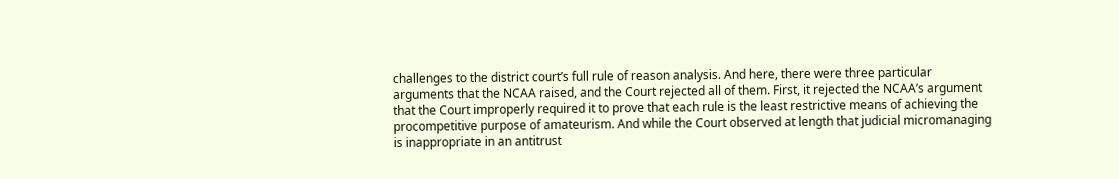challenges to the district court’s full rule of reason analysis. And here, there were three particular arguments that the NCAA raised, and the Court rejected all of them. First, it rejected the NCAA’s argument that the Court improperly required it to prove that each rule is the least restrictive means of achieving the procompetitive purpose of amateurism. And while the Court observed at length that judicial micromanaging is inappropriate in an antitrust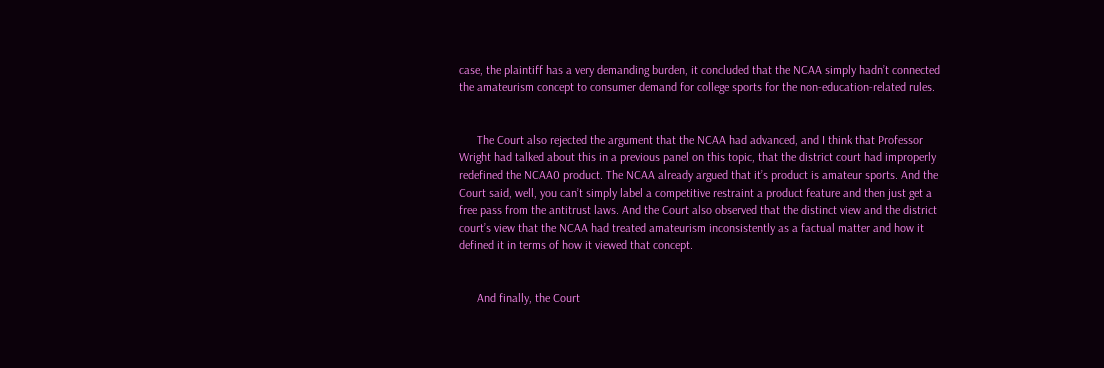case, the plaintiff has a very demanding burden, it concluded that the NCAA simply hadn’t connected the amateurism concept to consumer demand for college sports for the non-education-related rules.


      The Court also rejected the argument that the NCAA had advanced, and I think that Professor Wright had talked about this in a previous panel on this topic, that the district court had improperly redefined the NCAA0 product. The NCAA already argued that it’s product is amateur sports. And the Court said, well, you can’t simply label a competitive restraint a product feature and then just get a free pass from the antitrust laws. And the Court also observed that the distinct view and the district court’s view that the NCAA had treated amateurism inconsistently as a factual matter and how it defined it in terms of how it viewed that concept.


      And finally, the Court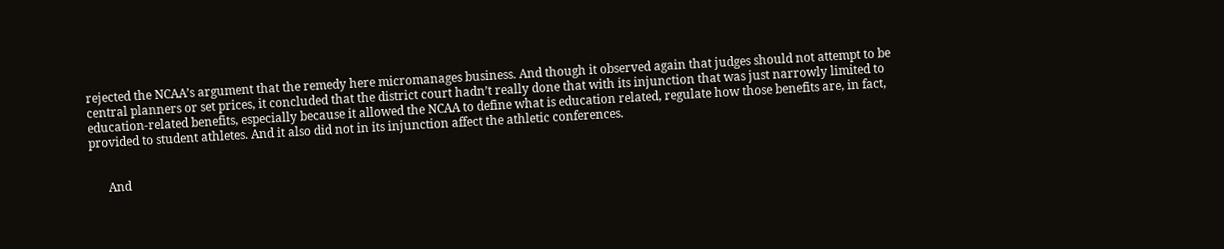rejected the NCAA’s argument that the remedy here micromanages business. And though it observed again that judges should not attempt to be central planners or set prices, it concluded that the district court hadn’t really done that with its injunction that was just narrowly limited to education-related benefits, especially because it allowed the NCAA to define what is education related, regulate how those benefits are, in fact, provided to student athletes. And it also did not in its injunction affect the athletic conferences.


      And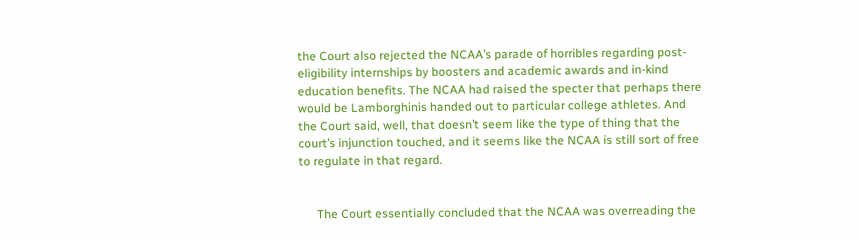the Court also rejected the NCAA’s parade of horribles regarding post-eligibility internships by boosters and academic awards and in-kind education benefits. The NCAA had raised the specter that perhaps there would be Lamborghinis handed out to particular college athletes. And the Court said, well, that doesn’t seem like the type of thing that the court’s injunction touched, and it seems like the NCAA is still sort of free to regulate in that regard.


      The Court essentially concluded that the NCAA was overreading the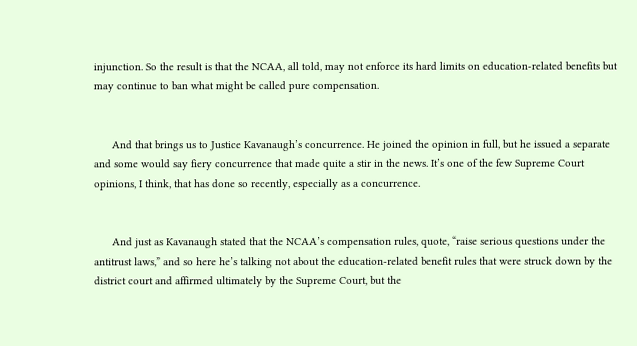injunction. So the result is that the NCAA, all told, may not enforce its hard limits on education-related benefits but may continue to ban what might be called pure compensation.


      And that brings us to Justice Kavanaugh’s concurrence. He joined the opinion in full, but he issued a separate and some would say fiery concurrence that made quite a stir in the news. It’s one of the few Supreme Court opinions, I think, that has done so recently, especially as a concurrence.


      And just as Kavanaugh stated that the NCAA’s compensation rules, quote, “raise serious questions under the antitrust laws,” and so here he’s talking not about the education-related benefit rules that were struck down by the district court and affirmed ultimately by the Supreme Court, but the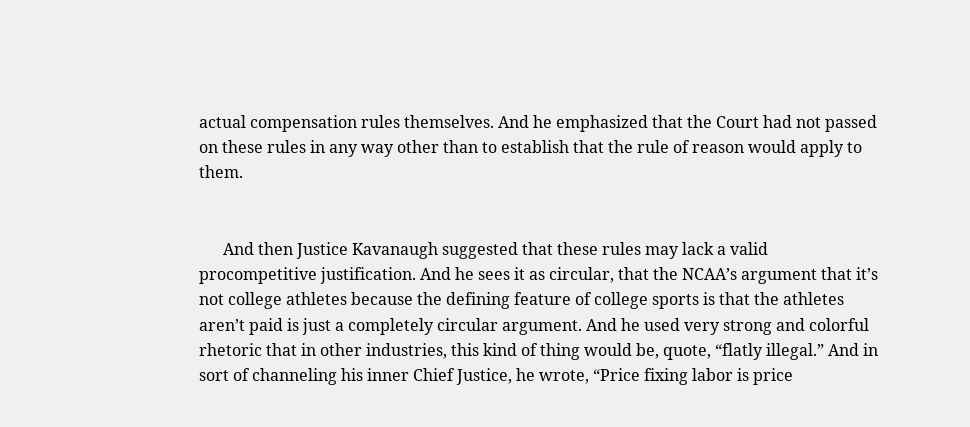actual compensation rules themselves. And he emphasized that the Court had not passed on these rules in any way other than to establish that the rule of reason would apply to them.


      And then Justice Kavanaugh suggested that these rules may lack a valid procompetitive justification. And he sees it as circular, that the NCAA’s argument that it’s not college athletes because the defining feature of college sports is that the athletes aren’t paid is just a completely circular argument. And he used very strong and colorful rhetoric that in other industries, this kind of thing would be, quote, “flatly illegal.” And in sort of channeling his inner Chief Justice, he wrote, “Price fixing labor is price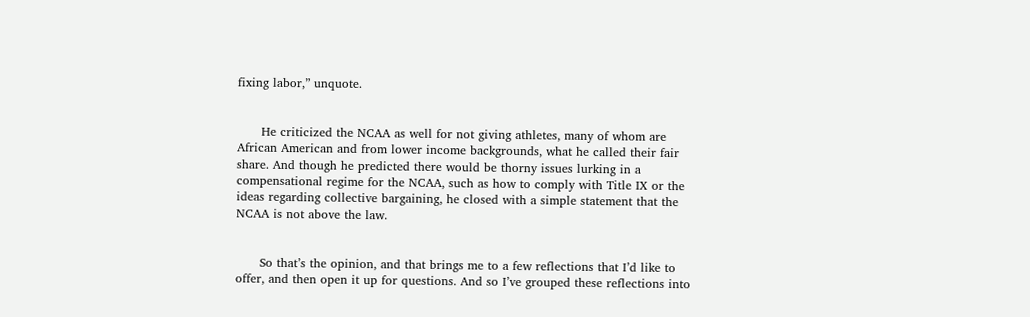fixing labor,” unquote.


      He criticized the NCAA as well for not giving athletes, many of whom are African American and from lower income backgrounds, what he called their fair share. And though he predicted there would be thorny issues lurking in a compensational regime for the NCAA, such as how to comply with Title IX or the ideas regarding collective bargaining, he closed with a simple statement that the NCAA is not above the law.


      So that’s the opinion, and that brings me to a few reflections that I’d like to offer, and then open it up for questions. And so I’ve grouped these reflections into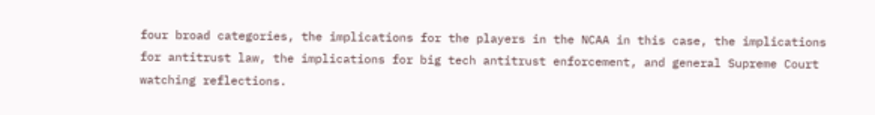four broad categories, the implications for the players in the NCAA in this case, the implications for antitrust law, the implications for big tech antitrust enforcement, and general Supreme Court watching reflections.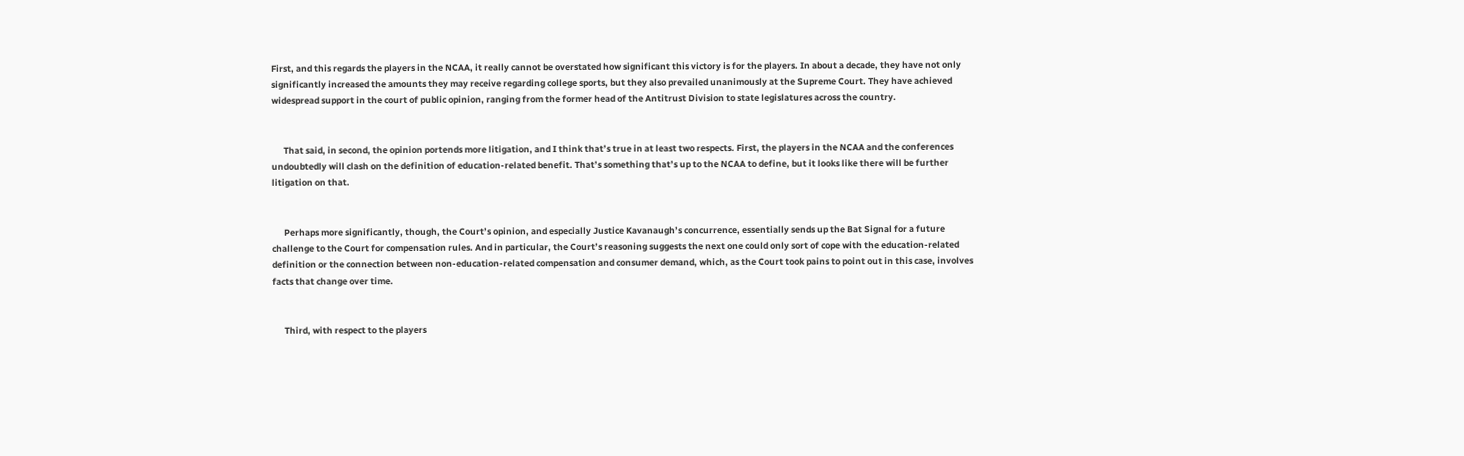First, and this regards the players in the NCAA, it really cannot be overstated how significant this victory is for the players. In about a decade, they have not only significantly increased the amounts they may receive regarding college sports, but they also prevailed unanimously at the Supreme Court. They have achieved widespread support in the court of public opinion, ranging from the former head of the Antitrust Division to state legislatures across the country.


      That said, in second, the opinion portends more litigation, and I think that’s true in at least two respects. First, the players in the NCAA and the conferences undoubtedly will clash on the definition of education-related benefit. That’s something that’s up to the NCAA to define, but it looks like there will be further litigation on that.


      Perhaps more significantly, though, the Court’s opinion, and especially Justice Kavanaugh’s concurrence, essentially sends up the Bat Signal for a future challenge to the Court for compensation rules. And in particular, the Court’s reasoning suggests the next one could only sort of cope with the education-related definition or the connection between non-education-related compensation and consumer demand, which, as the Court took pains to point out in this case, involves facts that change over time.


      Third, with respect to the players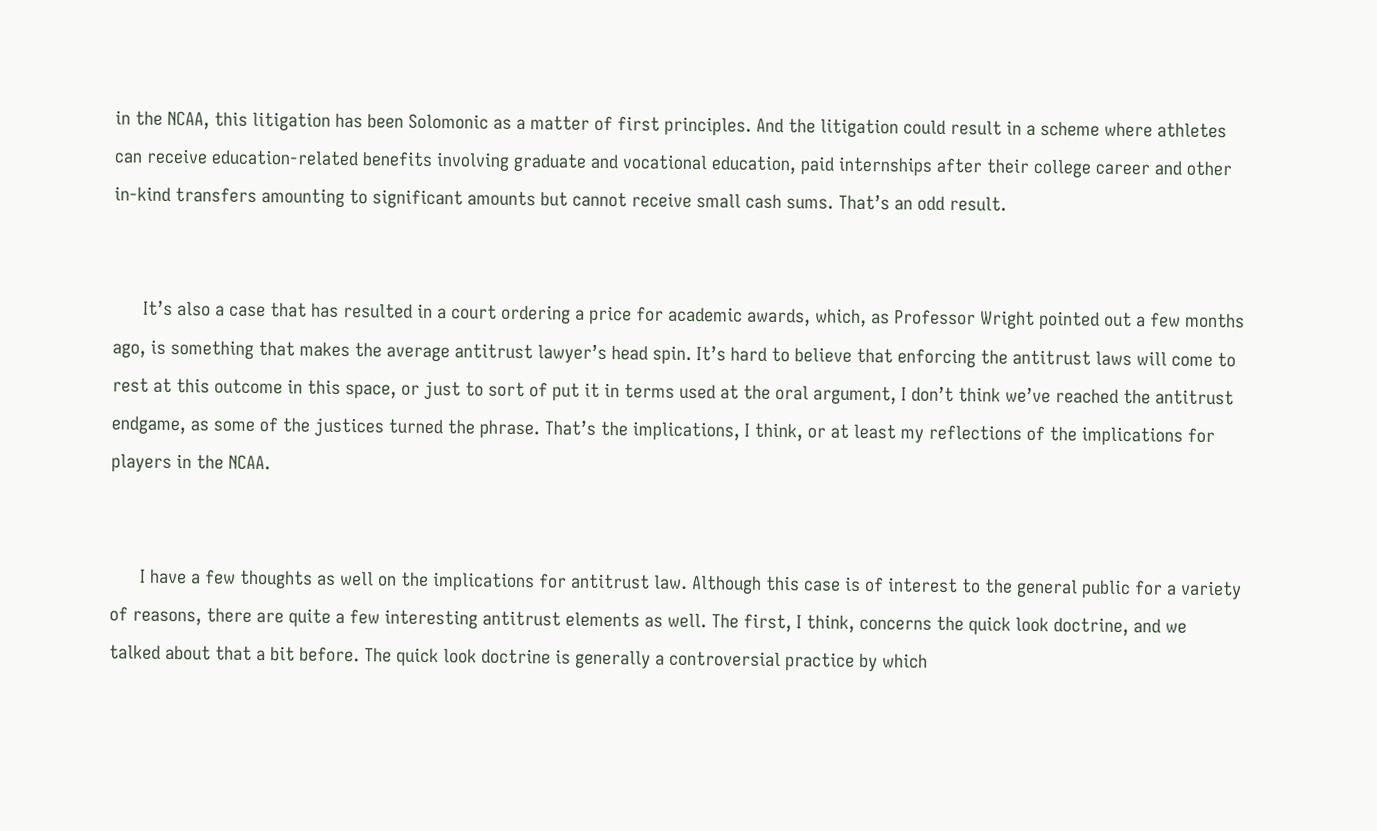in the NCAA, this litigation has been Solomonic as a matter of first principles. And the litigation could result in a scheme where athletes can receive education-related benefits involving graduate and vocational education, paid internships after their college career and other in-kind transfers amounting to significant amounts but cannot receive small cash sums. That’s an odd result.


      It’s also a case that has resulted in a court ordering a price for academic awards, which, as Professor Wright pointed out a few months ago, is something that makes the average antitrust lawyer’s head spin. It’s hard to believe that enforcing the antitrust laws will come to rest at this outcome in this space, or just to sort of put it in terms used at the oral argument, I don’t think we’ve reached the antitrust endgame, as some of the justices turned the phrase. That’s the implications, I think, or at least my reflections of the implications for players in the NCAA.


      I have a few thoughts as well on the implications for antitrust law. Although this case is of interest to the general public for a variety of reasons, there are quite a few interesting antitrust elements as well. The first, I think, concerns the quick look doctrine, and we talked about that a bit before. The quick look doctrine is generally a controversial practice by which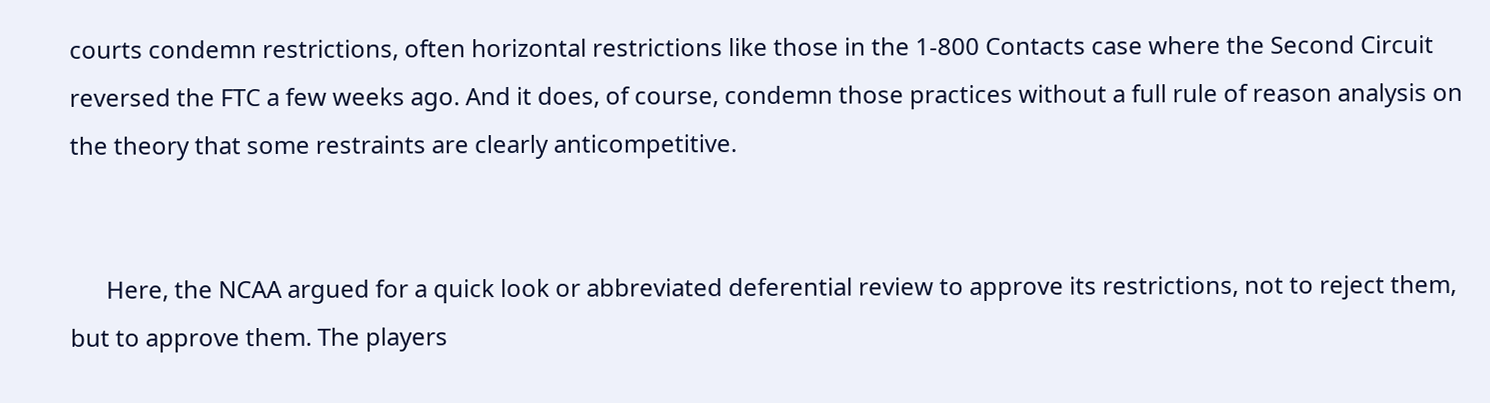courts condemn restrictions, often horizontal restrictions like those in the 1-800 Contacts case where the Second Circuit reversed the FTC a few weeks ago. And it does, of course, condemn those practices without a full rule of reason analysis on the theory that some restraints are clearly anticompetitive.


      Here, the NCAA argued for a quick look or abbreviated deferential review to approve its restrictions, not to reject them, but to approve them. The players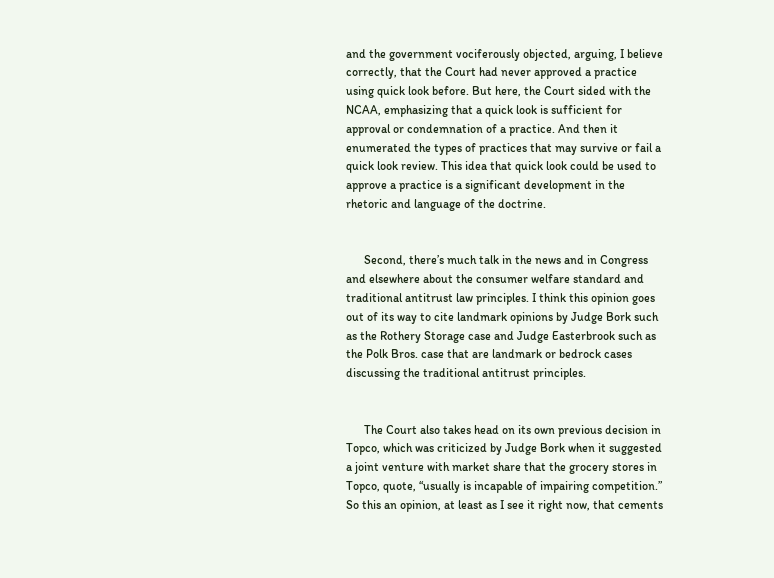and the government vociferously objected, arguing, I believe correctly, that the Court had never approved a practice using quick look before. But here, the Court sided with the NCAA, emphasizing that a quick look is sufficient for approval or condemnation of a practice. And then it enumerated the types of practices that may survive or fail a quick look review. This idea that quick look could be used to approve a practice is a significant development in the rhetoric and language of the doctrine.


      Second, there’s much talk in the news and in Congress and elsewhere about the consumer welfare standard and traditional antitrust law principles. I think this opinion goes out of its way to cite landmark opinions by Judge Bork such as the Rothery Storage case and Judge Easterbrook such as the Polk Bros. case that are landmark or bedrock cases discussing the traditional antitrust principles.


      The Court also takes head on its own previous decision in Topco, which was criticized by Judge Bork when it suggested a joint venture with market share that the grocery stores in Topco, quote, “usually is incapable of impairing competition.” So this an opinion, at least as I see it right now, that cements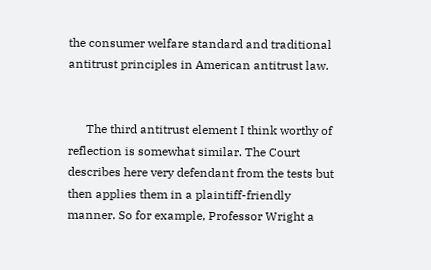the consumer welfare standard and traditional antitrust principles in American antitrust law.


      The third antitrust element I think worthy of reflection is somewhat similar. The Court describes here very defendant from the tests but then applies them in a plaintiff-friendly manner. So for example, Professor Wright a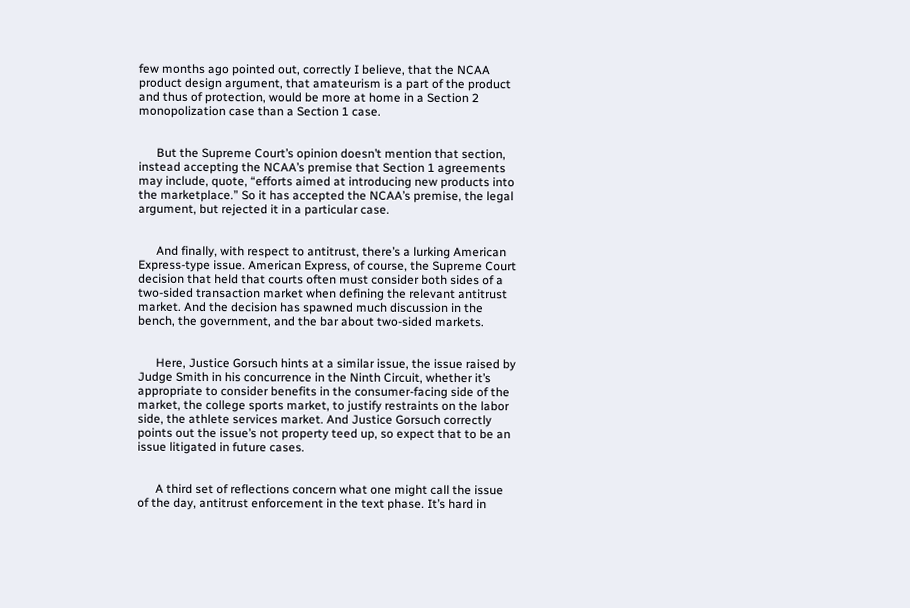few months ago pointed out, correctly I believe, that the NCAA product design argument, that amateurism is a part of the product and thus of protection, would be more at home in a Section 2 monopolization case than a Section 1 case.


      But the Supreme Court’s opinion doesn’t mention that section, instead accepting the NCAA’s premise that Section 1 agreements may include, quote, “efforts aimed at introducing new products into the marketplace.” So it has accepted the NCAA’s premise, the legal argument, but rejected it in a particular case.


      And finally, with respect to antitrust, there’s a lurking American Express-type issue. American Express, of course, the Supreme Court decision that held that courts often must consider both sides of a two-sided transaction market when defining the relevant antitrust market. And the decision has spawned much discussion in the bench, the government, and the bar about two-sided markets.


      Here, Justice Gorsuch hints at a similar issue, the issue raised by Judge Smith in his concurrence in the Ninth Circuit, whether it’s appropriate to consider benefits in the consumer-facing side of the market, the college sports market, to justify restraints on the labor side, the athlete services market. And Justice Gorsuch correctly points out the issue’s not property teed up, so expect that to be an issue litigated in future cases.


      A third set of reflections concern what one might call the issue of the day, antitrust enforcement in the text phase. It’s hard in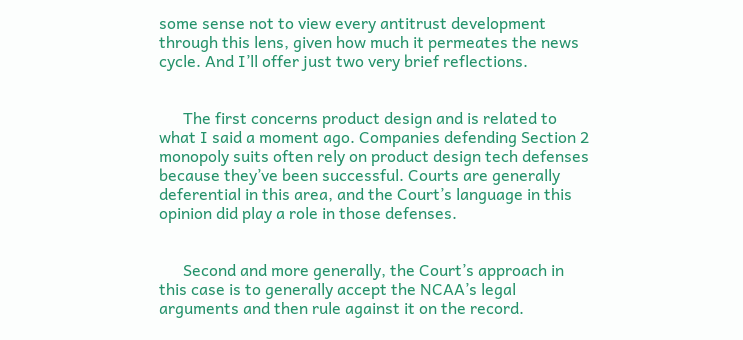some sense not to view every antitrust development through this lens, given how much it permeates the news cycle. And I’ll offer just two very brief reflections.


      The first concerns product design and is related to what I said a moment ago. Companies defending Section 2 monopoly suits often rely on product design tech defenses because they’ve been successful. Courts are generally deferential in this area, and the Court’s language in this opinion did play a role in those defenses.


      Second and more generally, the Court’s approach in this case is to generally accept the NCAA’s legal arguments and then rule against it on the record.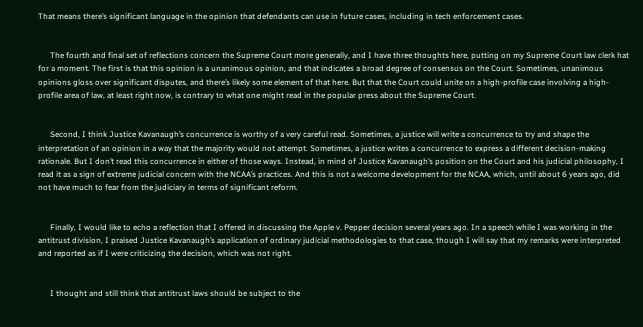That means there’s significant language in the opinion that defendants can use in future cases, including in tech enforcement cases.


      The fourth and final set of reflections concern the Supreme Court more generally, and I have three thoughts here, putting on my Supreme Court law clerk hat for a moment. The first is that this opinion is a unanimous opinion, and that indicates a broad degree of consensus on the Court. Sometimes, unanimous opinions gloss over significant disputes, and there’s likely some element of that here. But that the Court could unite on a high-profile case involving a high-profile area of law, at least right now, is contrary to what one might read in the popular press about the Supreme Court.


      Second, I think Justice Kavanaugh’s concurrence is worthy of a very careful read. Sometimes, a justice will write a concurrence to try and shape the interpretation of an opinion in a way that the majority would not attempt. Sometimes, a justice writes a concurrence to express a different decision-making rationale. But I don’t read this concurrence in either of those ways. Instead, in mind of Justice Kavanaugh’s position on the Court and his judicial philosophy, I read it as a sign of extreme judicial concern with the NCAA’s practices. And this is not a welcome development for the NCAA, which, until about 6 years ago, did not have much to fear from the judiciary in terms of significant reform.


      Finally, I would like to echo a reflection that I offered in discussing the Apple v. Pepper decision several years ago. In a speech while I was working in the antitrust division, I praised Justice Kavanaugh’s application of ordinary judicial methodologies to that case, though I will say that my remarks were interpreted and reported as if I were criticizing the decision, which was not right.


      I thought and still think that antitrust laws should be subject to the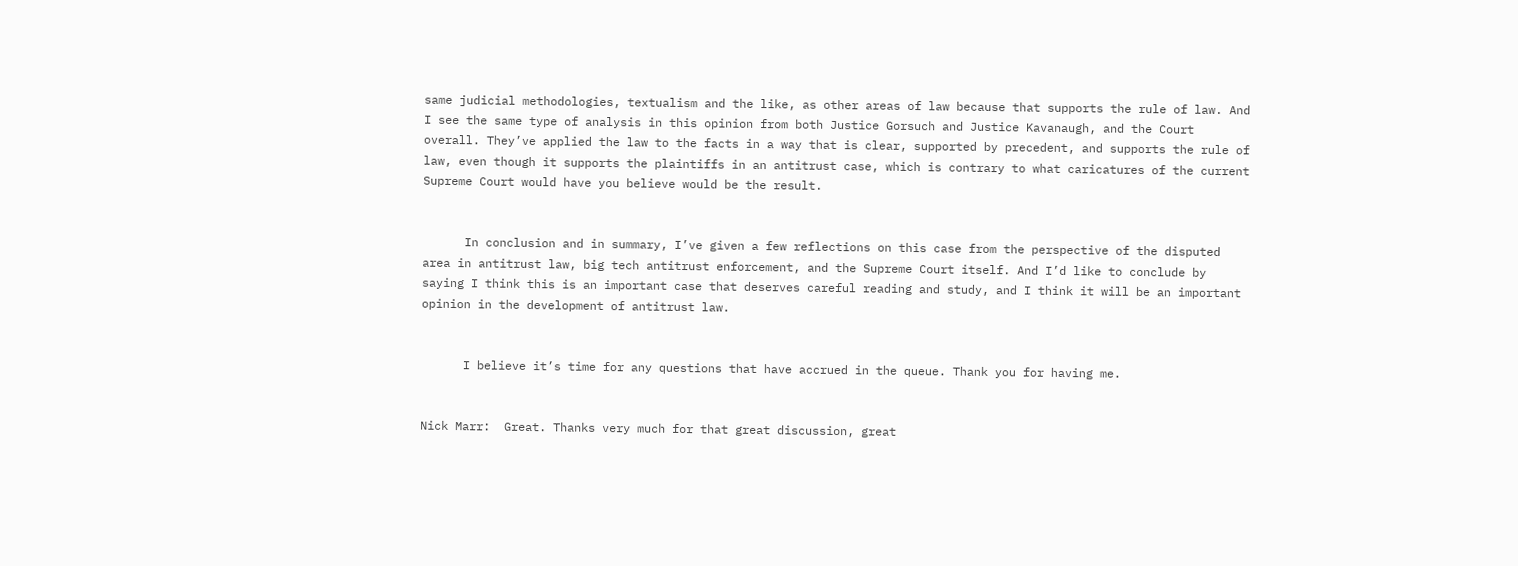same judicial methodologies, textualism and the like, as other areas of law because that supports the rule of law. And I see the same type of analysis in this opinion from both Justice Gorsuch and Justice Kavanaugh, and the Court overall. They’ve applied the law to the facts in a way that is clear, supported by precedent, and supports the rule of law, even though it supports the plaintiffs in an antitrust case, which is contrary to what caricatures of the current Supreme Court would have you believe would be the result.


      In conclusion and in summary, I’ve given a few reflections on this case from the perspective of the disputed area in antitrust law, big tech antitrust enforcement, and the Supreme Court itself. And I’d like to conclude by saying I think this is an important case that deserves careful reading and study, and I think it will be an important opinion in the development of antitrust law.


      I believe it’s time for any questions that have accrued in the queue. Thank you for having me.


Nick Marr:  Great. Thanks very much for that great discussion, great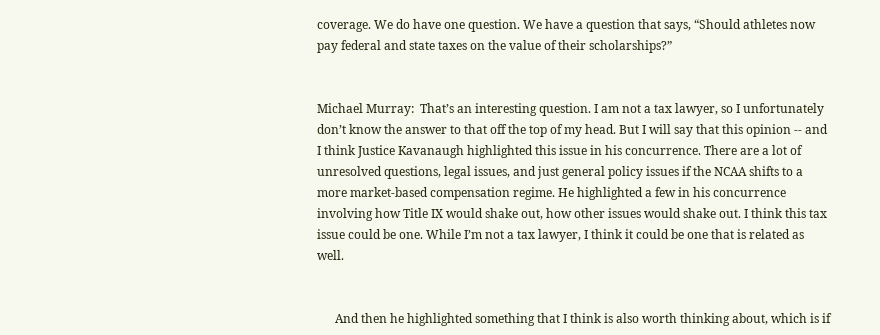coverage. We do have one question. We have a question that says, “Should athletes now pay federal and state taxes on the value of their scholarships?”


Michael Murray:  That’s an interesting question. I am not a tax lawyer, so I unfortunately don’t know the answer to that off the top of my head. But I will say that this opinion -- and I think Justice Kavanaugh highlighted this issue in his concurrence. There are a lot of unresolved questions, legal issues, and just general policy issues if the NCAA shifts to a more market-based compensation regime. He highlighted a few in his concurrence involving how Title IX would shake out, how other issues would shake out. I think this tax issue could be one. While I’m not a tax lawyer, I think it could be one that is related as well.


      And then he highlighted something that I think is also worth thinking about, which is if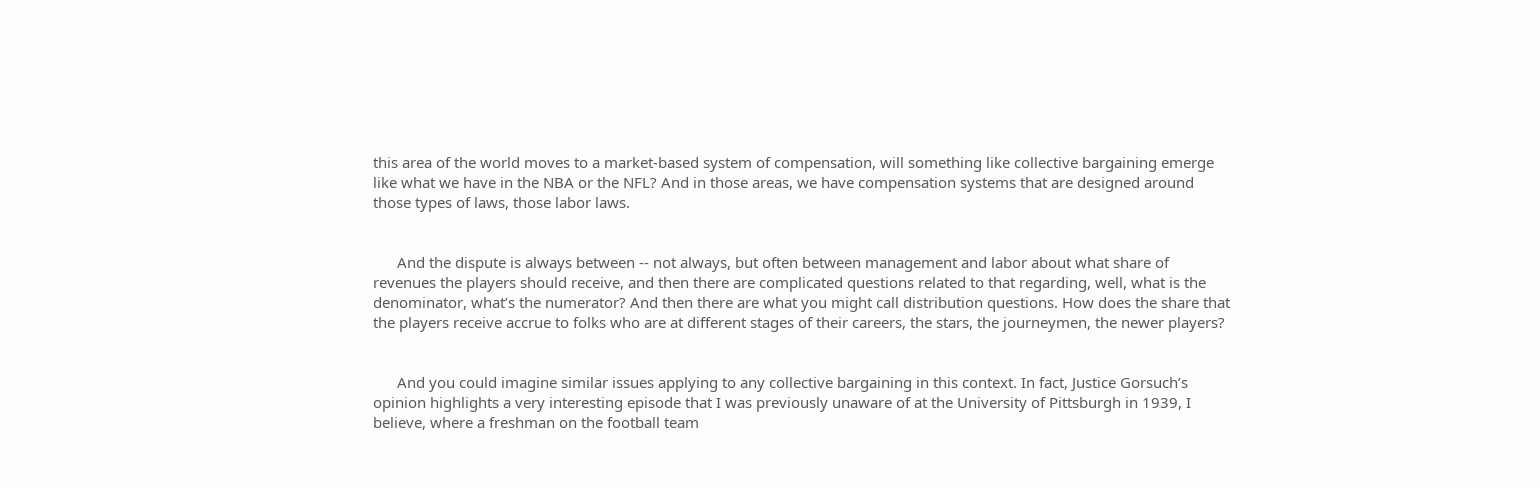this area of the world moves to a market-based system of compensation, will something like collective bargaining emerge like what we have in the NBA or the NFL? And in those areas, we have compensation systems that are designed around those types of laws, those labor laws.


      And the dispute is always between -- not always, but often between management and labor about what share of revenues the players should receive, and then there are complicated questions related to that regarding, well, what is the denominator, what’s the numerator? And then there are what you might call distribution questions. How does the share that the players receive accrue to folks who are at different stages of their careers, the stars, the journeymen, the newer players?


      And you could imagine similar issues applying to any collective bargaining in this context. In fact, Justice Gorsuch’s opinion highlights a very interesting episode that I was previously unaware of at the University of Pittsburgh in 1939, I believe, where a freshman on the football team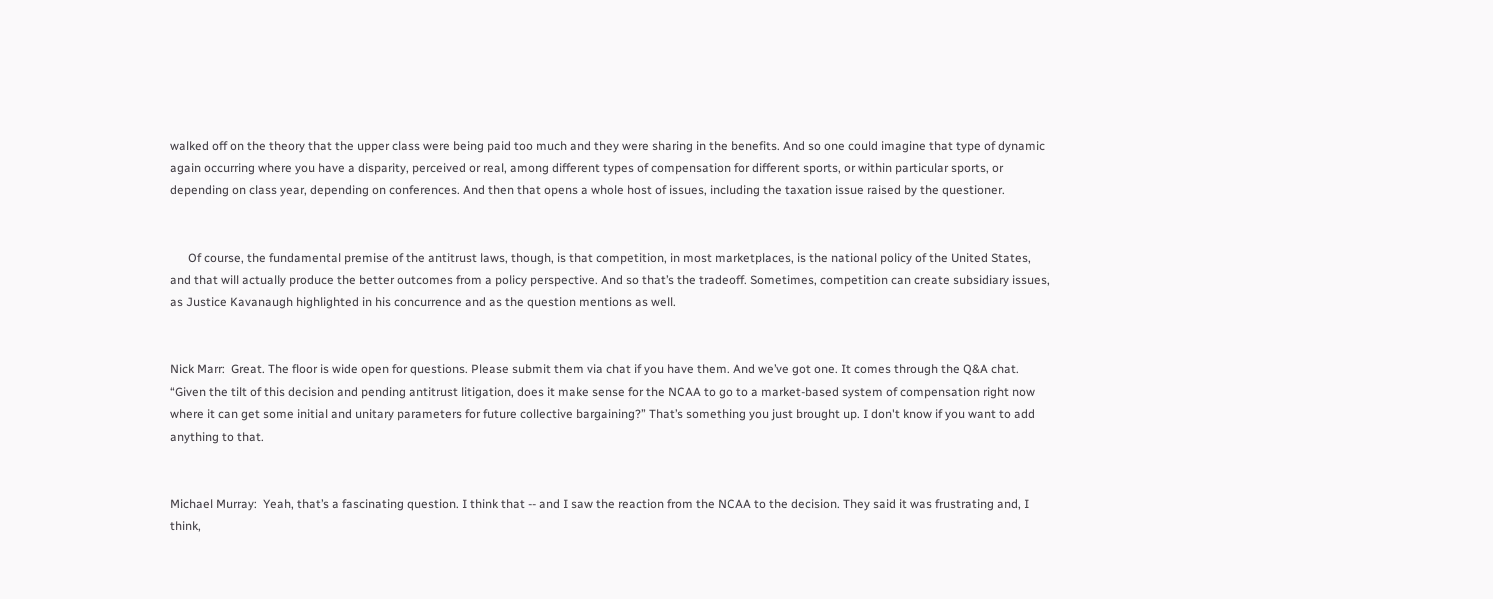walked off on the theory that the upper class were being paid too much and they were sharing in the benefits. And so one could imagine that type of dynamic again occurring where you have a disparity, perceived or real, among different types of compensation for different sports, or within particular sports, or depending on class year, depending on conferences. And then that opens a whole host of issues, including the taxation issue raised by the questioner.


      Of course, the fundamental premise of the antitrust laws, though, is that competition, in most marketplaces, is the national policy of the United States, and that will actually produce the better outcomes from a policy perspective. And so that’s the tradeoff. Sometimes, competition can create subsidiary issues, as Justice Kavanaugh highlighted in his concurrence and as the question mentions as well.


Nick Marr:  Great. The floor is wide open for questions. Please submit them via chat if you have them. And we’ve got one. It comes through the Q&A chat. “Given the tilt of this decision and pending antitrust litigation, does it make sense for the NCAA to go to a market-based system of compensation right now where it can get some initial and unitary parameters for future collective bargaining?” That’s something you just brought up. I don't know if you want to add anything to that.


Michael Murray:  Yeah, that’s a fascinating question. I think that -- and I saw the reaction from the NCAA to the decision. They said it was frustrating and, I think,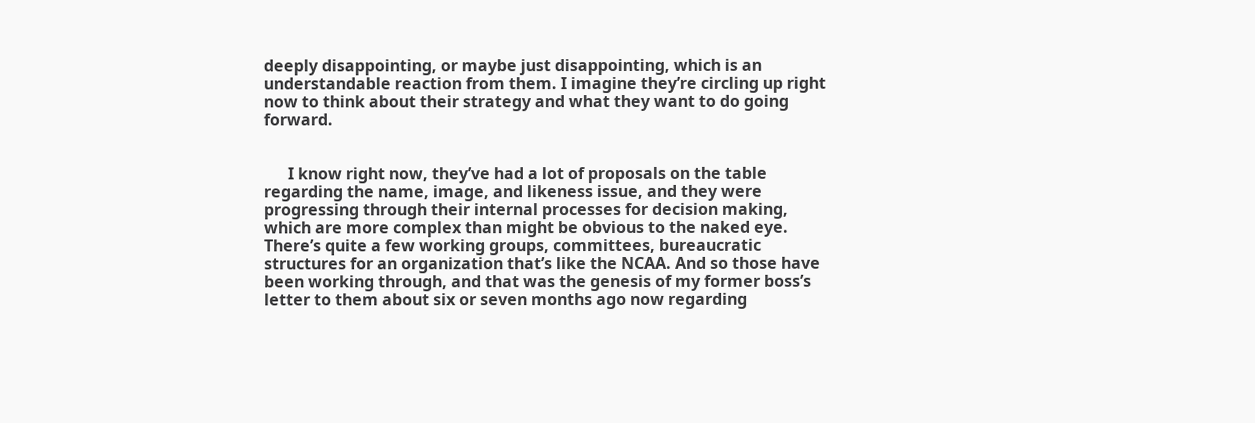deeply disappointing, or maybe just disappointing, which is an understandable reaction from them. I imagine they’re circling up right now to think about their strategy and what they want to do going forward.


      I know right now, they’ve had a lot of proposals on the table regarding the name, image, and likeness issue, and they were progressing through their internal processes for decision making, which are more complex than might be obvious to the naked eye. There’s quite a few working groups, committees, bureaucratic structures for an organization that’s like the NCAA. And so those have been working through, and that was the genesis of my former boss’s letter to them about six or seven months ago now regarding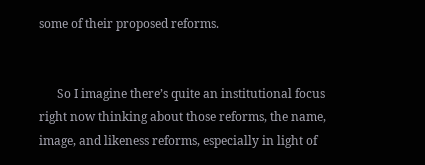some of their proposed reforms.


      So I imagine there’s quite an institutional focus right now thinking about those reforms, the name, image, and likeness reforms, especially in light of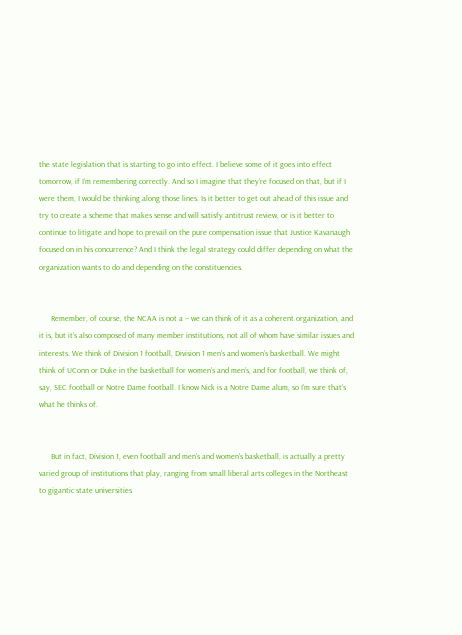the state legislation that is starting to go into effect. I believe some of it goes into effect tomorrow, if I’m remembering correctly. And so I imagine that they’re focused on that, but if I were them, I would be thinking along those lines. Is it better to get out ahead of this issue and try to create a scheme that makes sense and will satisfy antitrust review, or is it better to continue to litigate and hope to prevail on the pure compensation issue that Justice Kavanaugh focused on in his concurrence? And I think the legal strategy could differ depending on what the organization wants to do and depending on the constituencies.


      Remember, of course, the NCAA is not a -- we can think of it as a coherent organization, and it is, but it’s also composed of many member institutions, not all of whom have similar issues and interests. We think of Division 1 football, Division 1 men’s and women’s basketball. We might think of UConn or Duke in the basketball for women’s and men’s, and for football, we think of, say, SEC football or Notre Dame football. I know Nick is a Notre Dame alum, so I’m sure that’s what he thinks of.


      But in fact, Division 1, even football and men’s and women’s basketball, is actually a pretty varied group of institutions that play, ranging from small liberal arts colleges in the Northeast to gigantic state universities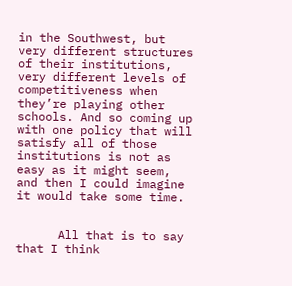in the Southwest, but very different structures of their institutions, very different levels of competitiveness when they’re playing other schools. And so coming up with one policy that will satisfy all of those institutions is not as easy as it might seem, and then I could imagine it would take some time.


      All that is to say that I think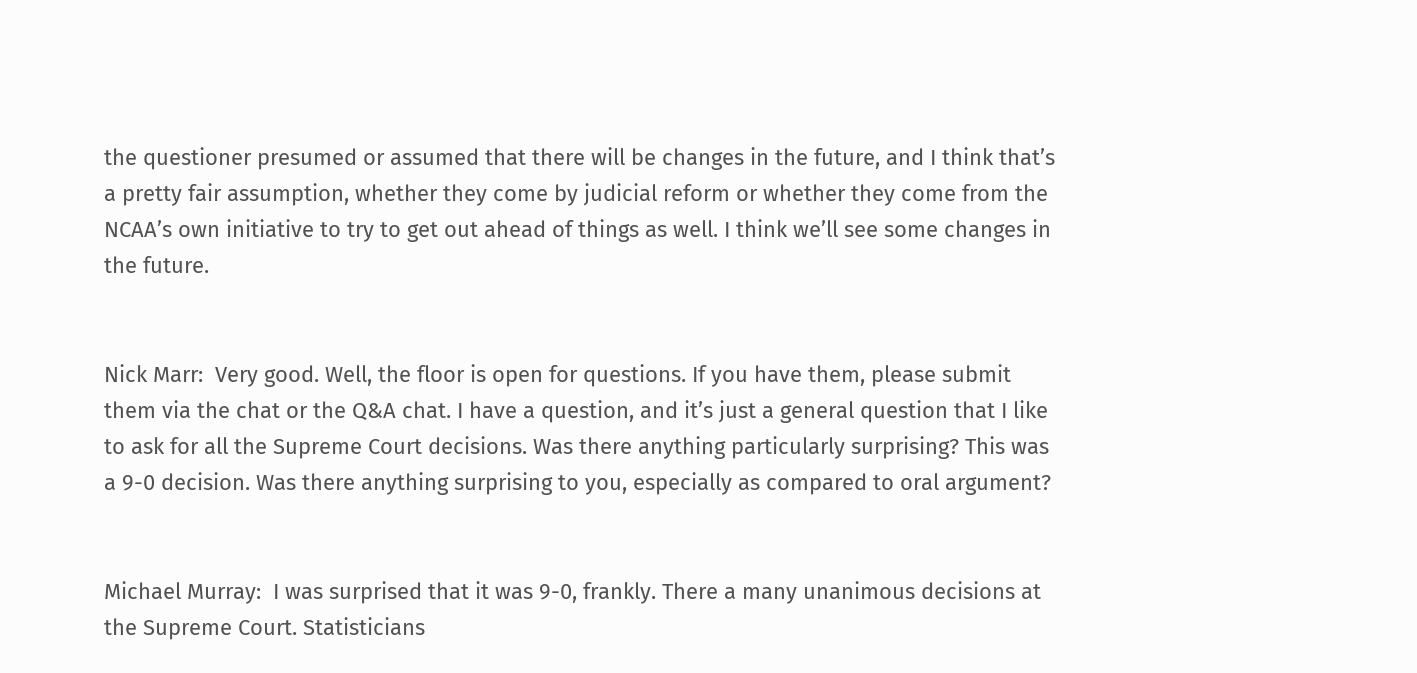the questioner presumed or assumed that there will be changes in the future, and I think that’s a pretty fair assumption, whether they come by judicial reform or whether they come from the NCAA’s own initiative to try to get out ahead of things as well. I think we’ll see some changes in the future.


Nick Marr:  Very good. Well, the floor is open for questions. If you have them, please submit them via the chat or the Q&A chat. I have a question, and it’s just a general question that I like to ask for all the Supreme Court decisions. Was there anything particularly surprising? This was a 9-0 decision. Was there anything surprising to you, especially as compared to oral argument?


Michael Murray:  I was surprised that it was 9-0, frankly. There a many unanimous decisions at the Supreme Court. Statisticians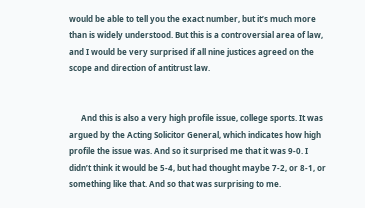would be able to tell you the exact number, but it’s much more than is widely understood. But this is a controversial area of law, and I would be very surprised if all nine justices agreed on the scope and direction of antitrust law.


      And this is also a very high profile issue, college sports. It was argued by the Acting Solicitor General, which indicates how high profile the issue was. And so it surprised me that it was 9-0. I didn’t think it would be 5-4, but had thought maybe 7-2, or 8-1, or something like that. And so that was surprising to me.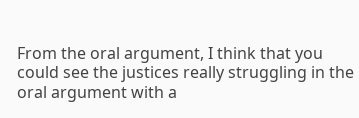From the oral argument, I think that you could see the justices really struggling in the oral argument with a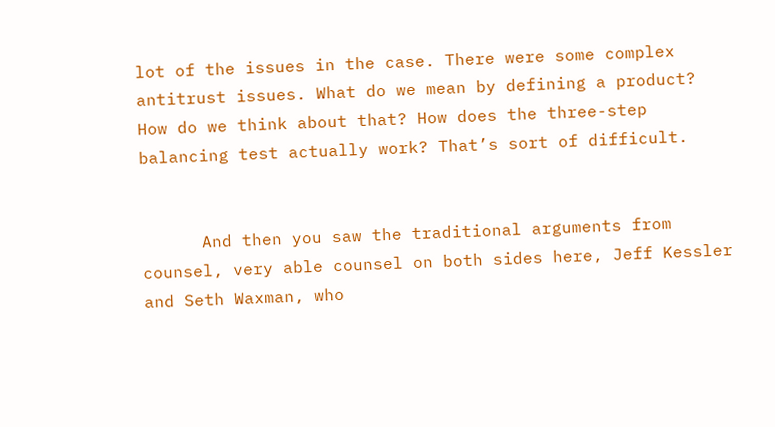lot of the issues in the case. There were some complex antitrust issues. What do we mean by defining a product? How do we think about that? How does the three-step balancing test actually work? That’s sort of difficult.


      And then you saw the traditional arguments from counsel, very able counsel on both sides here, Jeff Kessler and Seth Waxman, who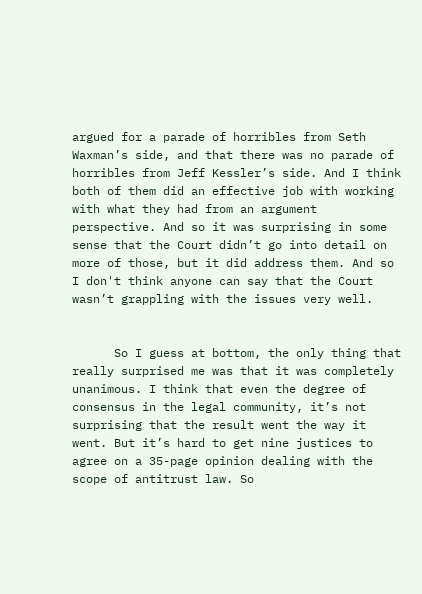argued for a parade of horribles from Seth Waxman’s side, and that there was no parade of horribles from Jeff Kessler’s side. And I think both of them did an effective job with working with what they had from an argument perspective. And so it was surprising in some sense that the Court didn’t go into detail on more of those, but it did address them. And so I don't think anyone can say that the Court wasn’t grappling with the issues very well.


      So I guess at bottom, the only thing that really surprised me was that it was completely unanimous. I think that even the degree of consensus in the legal community, it’s not surprising that the result went the way it went. But it’s hard to get nine justices to agree on a 35-page opinion dealing with the scope of antitrust law. So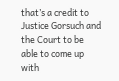that’s a credit to Justice Gorsuch and the Court to be able to come up with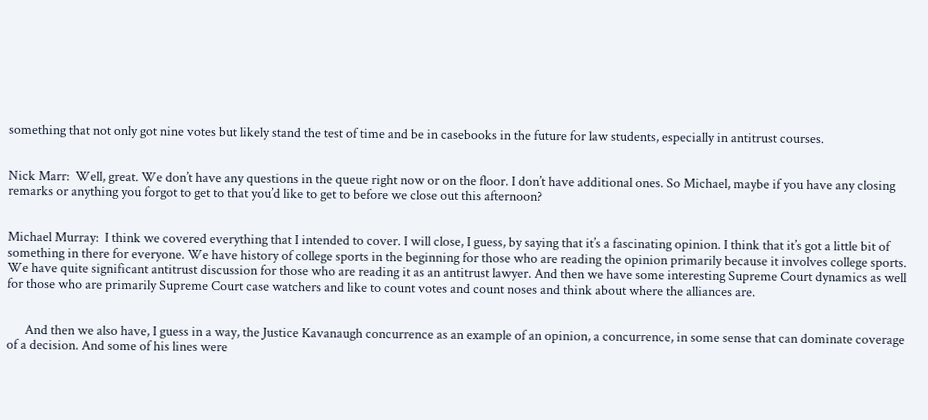something that not only got nine votes but likely stand the test of time and be in casebooks in the future for law students, especially in antitrust courses.


Nick Marr:  Well, great. We don’t have any questions in the queue right now or on the floor. I don’t have additional ones. So Michael, maybe if you have any closing remarks or anything you forgot to get to that you’d like to get to before we close out this afternoon?


Michael Murray:  I think we covered everything that I intended to cover. I will close, I guess, by saying that it’s a fascinating opinion. I think that it’s got a little bit of something in there for everyone. We have history of college sports in the beginning for those who are reading the opinion primarily because it involves college sports. We have quite significant antitrust discussion for those who are reading it as an antitrust lawyer. And then we have some interesting Supreme Court dynamics as well for those who are primarily Supreme Court case watchers and like to count votes and count noses and think about where the alliances are.


      And then we also have, I guess in a way, the Justice Kavanaugh concurrence as an example of an opinion, a concurrence, in some sense that can dominate coverage of a decision. And some of his lines were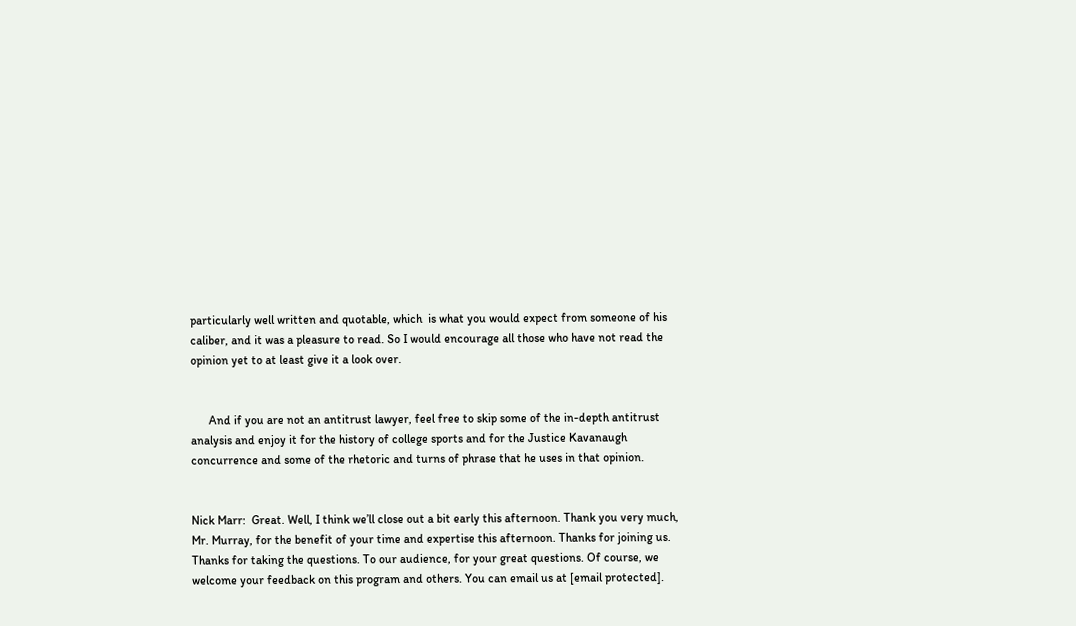particularly well written and quotable, which  is what you would expect from someone of his caliber, and it was a pleasure to read. So I would encourage all those who have not read the opinion yet to at least give it a look over.


      And if you are not an antitrust lawyer, feel free to skip some of the in-depth antitrust analysis and enjoy it for the history of college sports and for the Justice Kavanaugh concurrence and some of the rhetoric and turns of phrase that he uses in that opinion.


Nick Marr:  Great. Well, I think we’ll close out a bit early this afternoon. Thank you very much, Mr. Murray, for the benefit of your time and expertise this afternoon. Thanks for joining us. Thanks for taking the questions. To our audience, for your great questions. Of course, we welcome your feedback on this program and others. You can email us at [email protected].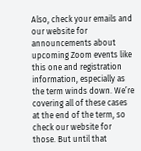Also, check your emails and our website for announcements about upcoming Zoom events like this one and registration information, especially as the term winds down. We’re covering all of these cases at the end of the term, so check our website for those. But until that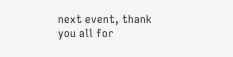next event, thank you all for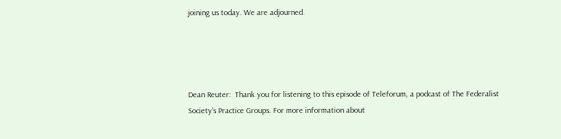joining us today. We are adjourned.




Dean Reuter:  Thank you for listening to this episode of Teleforum, a podcast of The Federalist Society’s Practice Groups. For more information about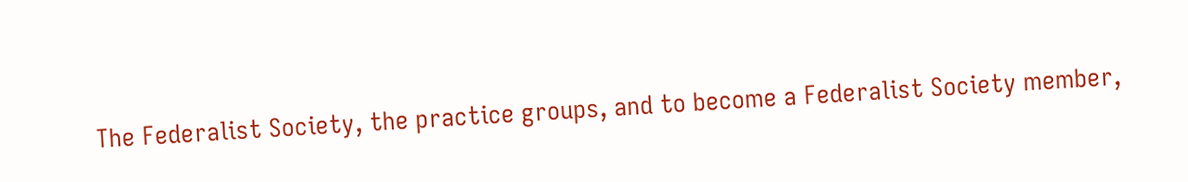The Federalist Society, the practice groups, and to become a Federalist Society member,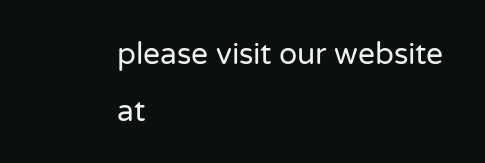please visit our website at